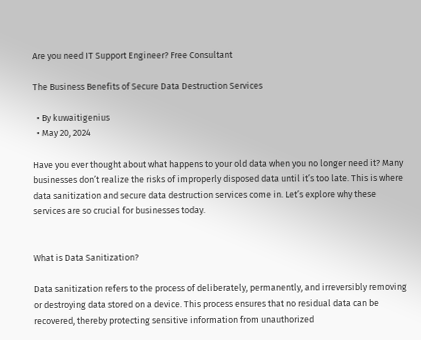Are you need IT Support Engineer? Free Consultant

The Business Benefits of Secure Data Destruction Services

  • By kuwaitigenius
  • May 20, 2024

Have you ever thought about what happens to your old data when you no longer need it? Many businesses don’t realize the risks of improperly disposed data until it’s too late. This is where data sanitization and secure data destruction services come in. Let’s explore why these services are so crucial for businesses today.


What is Data Sanitization?

Data sanitization refers to the process of deliberately, permanently, and irreversibly removing or destroying data stored on a device. This process ensures that no residual data can be recovered, thereby protecting sensitive information from unauthorized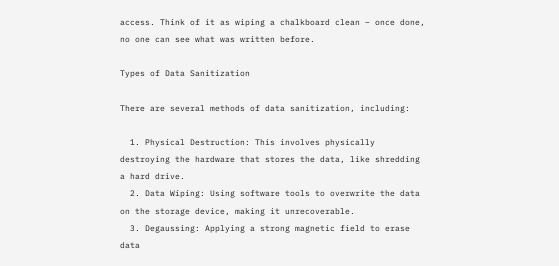access. Think of it as wiping a chalkboard clean – once done, no one can see what was written before.

Types of Data Sanitization

There are several methods of data sanitization, including:

  1. Physical Destruction: This involves physically destroying the hardware that stores the data, like shredding a hard drive.
  2. Data Wiping: Using software tools to overwrite the data on the storage device, making it unrecoverable.
  3. Degaussing: Applying a strong magnetic field to erase data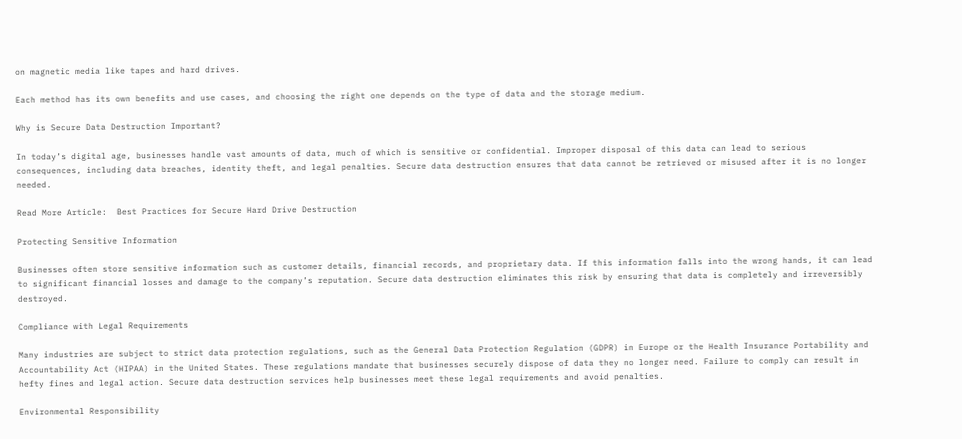on magnetic media like tapes and hard drives.

Each method has its own benefits and use cases, and choosing the right one depends on the type of data and the storage medium.

Why is Secure Data Destruction Important?

In today’s digital age, businesses handle vast amounts of data, much of which is sensitive or confidential. Improper disposal of this data can lead to serious consequences, including data breaches, identity theft, and legal penalties. Secure data destruction ensures that data cannot be retrieved or misused after it is no longer needed.

Read More Article:  Best Practices for Secure Hard Drive Destruction

Protecting Sensitive Information

Businesses often store sensitive information such as customer details, financial records, and proprietary data. If this information falls into the wrong hands, it can lead to significant financial losses and damage to the company’s reputation. Secure data destruction eliminates this risk by ensuring that data is completely and irreversibly destroyed.

Compliance with Legal Requirements

Many industries are subject to strict data protection regulations, such as the General Data Protection Regulation (GDPR) in Europe or the Health Insurance Portability and Accountability Act (HIPAA) in the United States. These regulations mandate that businesses securely dispose of data they no longer need. Failure to comply can result in hefty fines and legal action. Secure data destruction services help businesses meet these legal requirements and avoid penalties.

Environmental Responsibility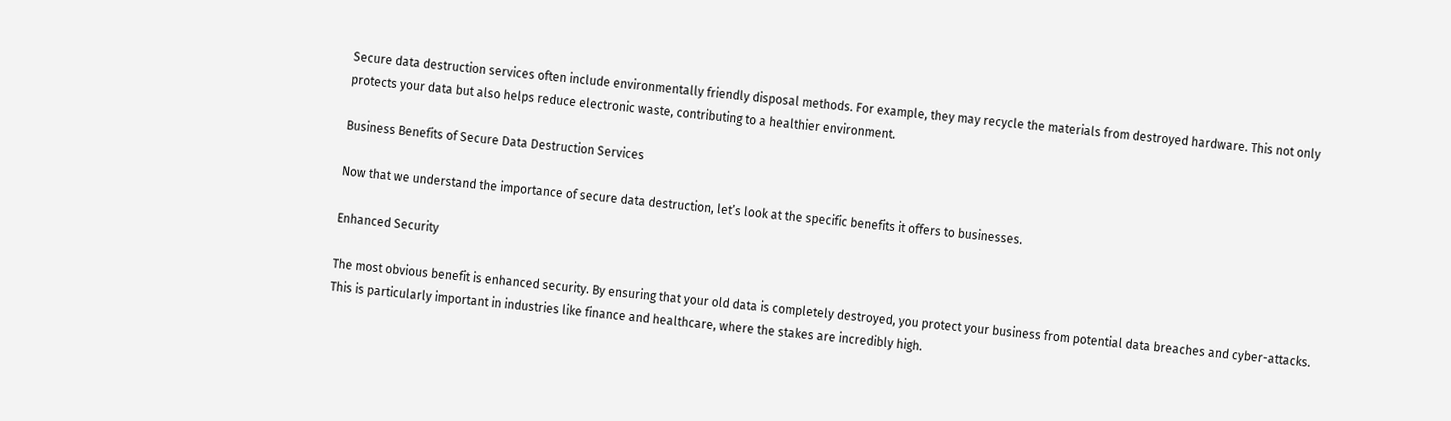Secure data destruction services often include environmentally friendly disposal methods. For example, they may recycle the materials from destroyed hardware. This not only protects your data but also helps reduce electronic waste, contributing to a healthier environment.

Business Benefits of Secure Data Destruction Services

Now that we understand the importance of secure data destruction, let’s look at the specific benefits it offers to businesses.

Enhanced Security

The most obvious benefit is enhanced security. By ensuring that your old data is completely destroyed, you protect your business from potential data breaches and cyber-attacks. This is particularly important in industries like finance and healthcare, where the stakes are incredibly high.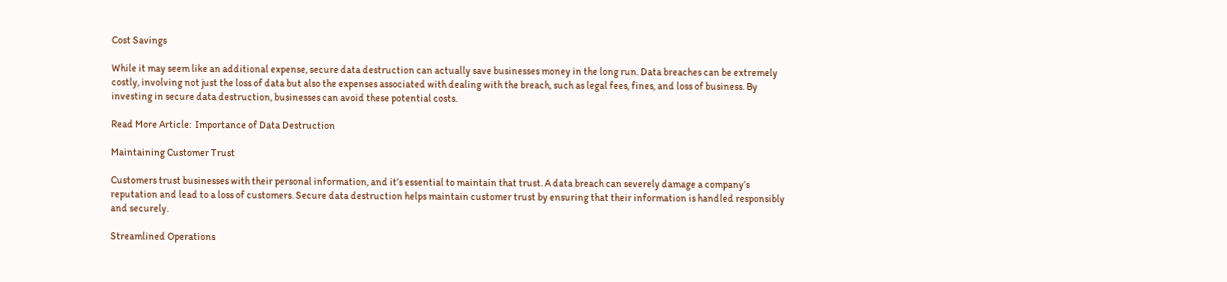Cost Savings

While it may seem like an additional expense, secure data destruction can actually save businesses money in the long run. Data breaches can be extremely costly, involving not just the loss of data but also the expenses associated with dealing with the breach, such as legal fees, fines, and loss of business. By investing in secure data destruction, businesses can avoid these potential costs.

Read More Article:  Importance of Data Destruction

Maintaining Customer Trust

Customers trust businesses with their personal information, and it’s essential to maintain that trust. A data breach can severely damage a company’s reputation and lead to a loss of customers. Secure data destruction helps maintain customer trust by ensuring that their information is handled responsibly and securely.

Streamlined Operations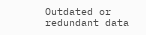Outdated or redundant data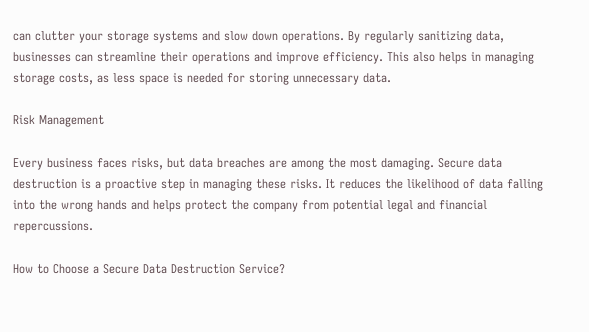can clutter your storage systems and slow down operations. By regularly sanitizing data, businesses can streamline their operations and improve efficiency. This also helps in managing storage costs, as less space is needed for storing unnecessary data.

Risk Management

Every business faces risks, but data breaches are among the most damaging. Secure data destruction is a proactive step in managing these risks. It reduces the likelihood of data falling into the wrong hands and helps protect the company from potential legal and financial repercussions.

How to Choose a Secure Data Destruction Service?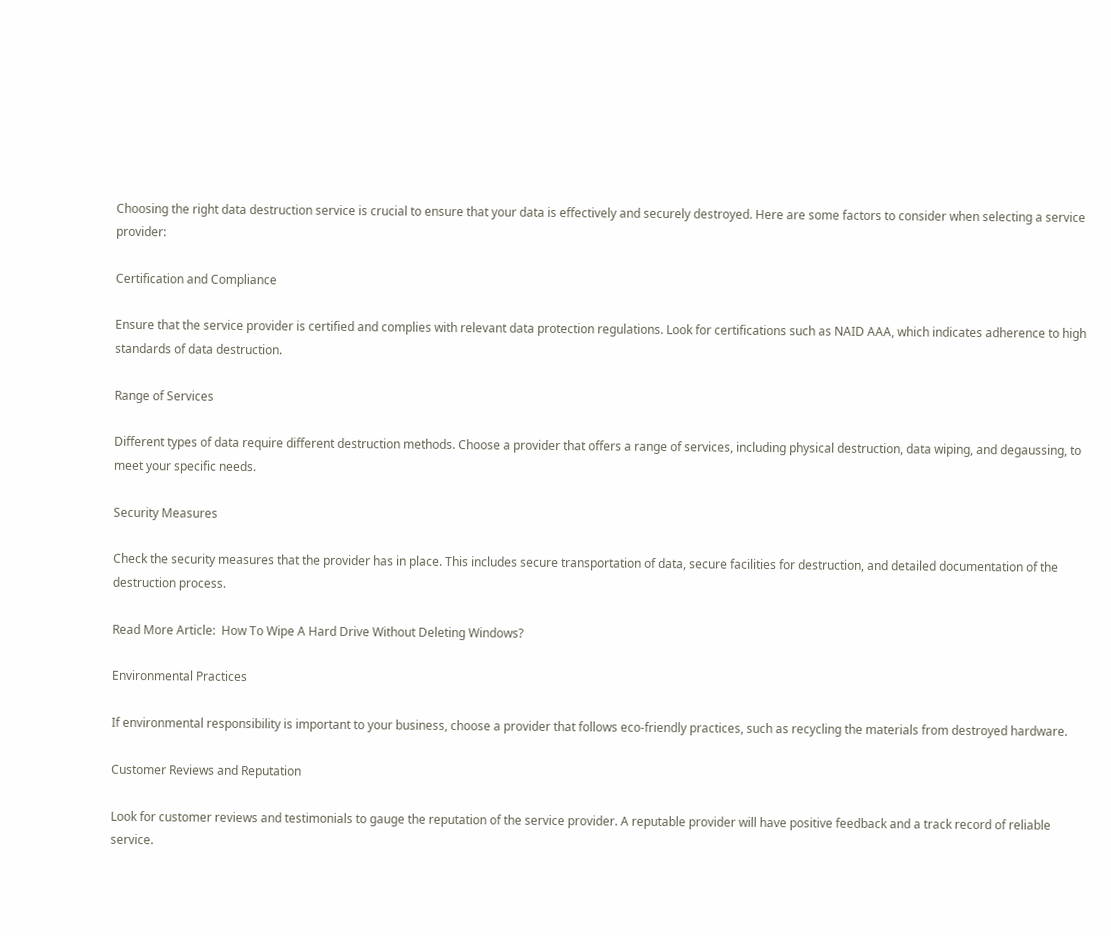Choosing the right data destruction service is crucial to ensure that your data is effectively and securely destroyed. Here are some factors to consider when selecting a service provider:

Certification and Compliance

Ensure that the service provider is certified and complies with relevant data protection regulations. Look for certifications such as NAID AAA, which indicates adherence to high standards of data destruction.

Range of Services

Different types of data require different destruction methods. Choose a provider that offers a range of services, including physical destruction, data wiping, and degaussing, to meet your specific needs.

Security Measures

Check the security measures that the provider has in place. This includes secure transportation of data, secure facilities for destruction, and detailed documentation of the destruction process.

Read More Article:  How To Wipe A Hard Drive Without Deleting Windows?

Environmental Practices

If environmental responsibility is important to your business, choose a provider that follows eco-friendly practices, such as recycling the materials from destroyed hardware.

Customer Reviews and Reputation

Look for customer reviews and testimonials to gauge the reputation of the service provider. A reputable provider will have positive feedback and a track record of reliable service.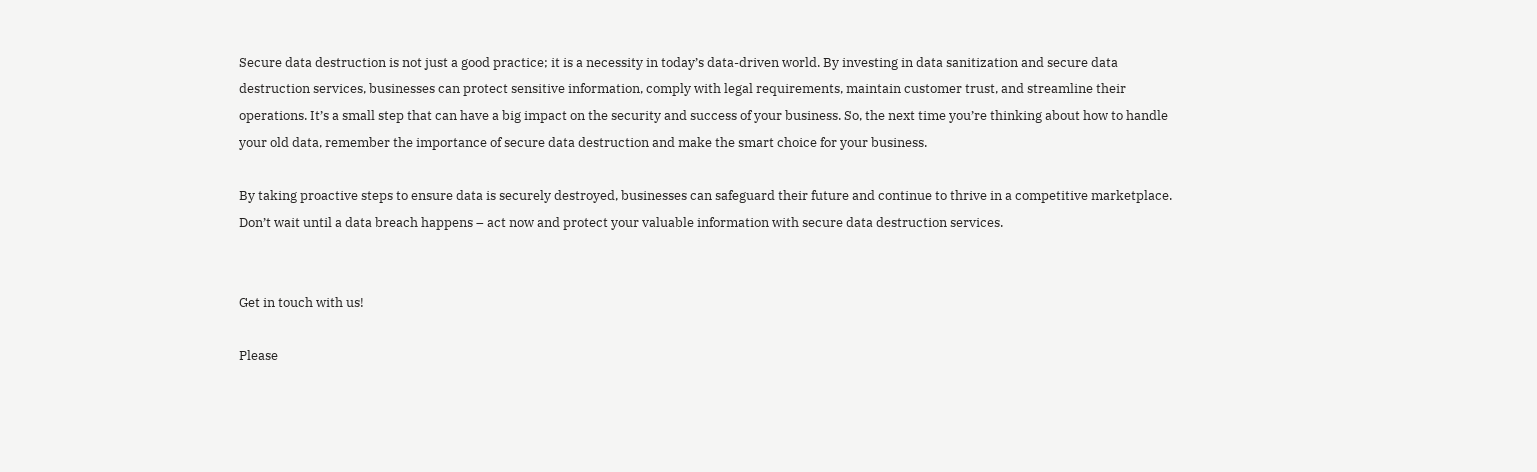Secure data destruction is not just a good practice; it is a necessity in today’s data-driven world. By investing in data sanitization and secure data destruction services, businesses can protect sensitive information, comply with legal requirements, maintain customer trust, and streamline their operations. It’s a small step that can have a big impact on the security and success of your business. So, the next time you’re thinking about how to handle your old data, remember the importance of secure data destruction and make the smart choice for your business.

By taking proactive steps to ensure data is securely destroyed, businesses can safeguard their future and continue to thrive in a competitive marketplace. Don’t wait until a data breach happens – act now and protect your valuable information with secure data destruction services.


Get in touch with us!

Please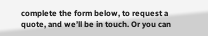complete the form below, to request a quote, and we’ll be in touch. Or you can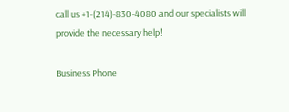call us +1-(214)-830-4080 and our specialists will provide the necessary help!

Business Phone